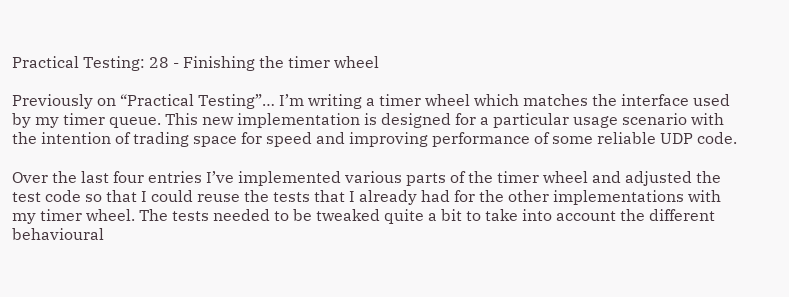Practical Testing: 28 - Finishing the timer wheel

Previously on “Practical Testing”… I’m writing a timer wheel which matches the interface used by my timer queue. This new implementation is designed for a particular usage scenario with the intention of trading space for speed and improving performance of some reliable UDP code.

Over the last four entries I’ve implemented various parts of the timer wheel and adjusted the test code so that I could reuse the tests that I already had for the other implementations with my timer wheel. The tests needed to be tweaked quite a bit to take into account the different behavioural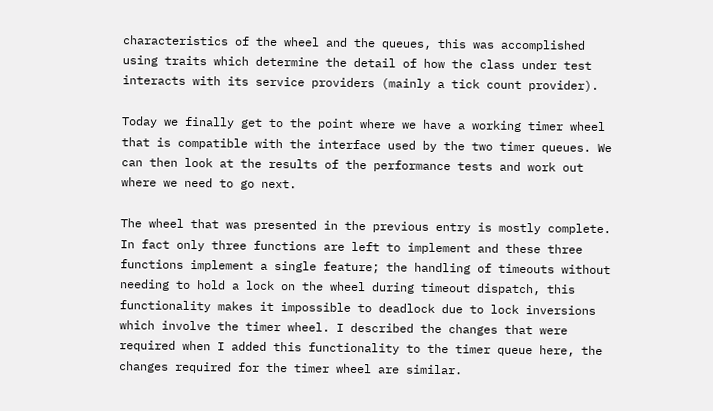characteristics of the wheel and the queues, this was accomplished using traits which determine the detail of how the class under test interacts with its service providers (mainly a tick count provider).

Today we finally get to the point where we have a working timer wheel that is compatible with the interface used by the two timer queues. We can then look at the results of the performance tests and work out where we need to go next.

The wheel that was presented in the previous entry is mostly complete. In fact only three functions are left to implement and these three functions implement a single feature; the handling of timeouts without needing to hold a lock on the wheel during timeout dispatch, this functionality makes it impossible to deadlock due to lock inversions which involve the timer wheel. I described the changes that were required when I added this functionality to the timer queue here, the changes required for the timer wheel are similar.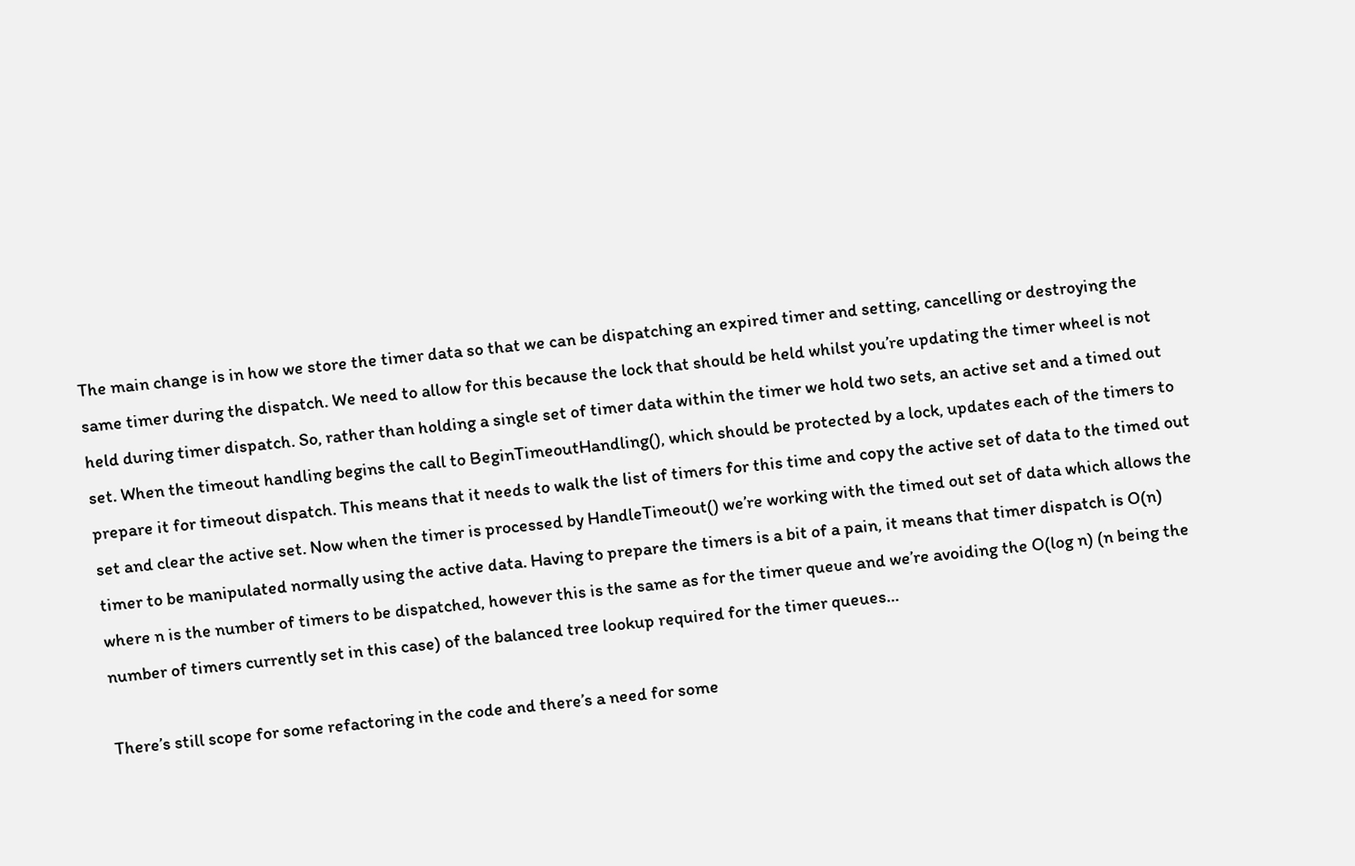The main change is in how we store the timer data so that we can be dispatching an expired timer and setting, cancelling or destroying the same timer during the dispatch. We need to allow for this because the lock that should be held whilst you’re updating the timer wheel is not held during timer dispatch. So, rather than holding a single set of timer data within the timer we hold two sets, an active set and a timed out set. When the timeout handling begins the call to BeginTimeoutHandling(), which should be protected by a lock, updates each of the timers to prepare it for timeout dispatch. This means that it needs to walk the list of timers for this time and copy the active set of data to the timed out set and clear the active set. Now when the timer is processed by HandleTimeout() we’re working with the timed out set of data which allows the timer to be manipulated normally using the active data. Having to prepare the timers is a bit of a pain, it means that timer dispatch is O(n) where n is the number of timers to be dispatched, however this is the same as for the timer queue and we’re avoiding the O(log n) (n being the number of timers currently set in this case) of the balanced tree lookup required for the timer queues…

There’s still scope for some refactoring in the code and there’s a need for some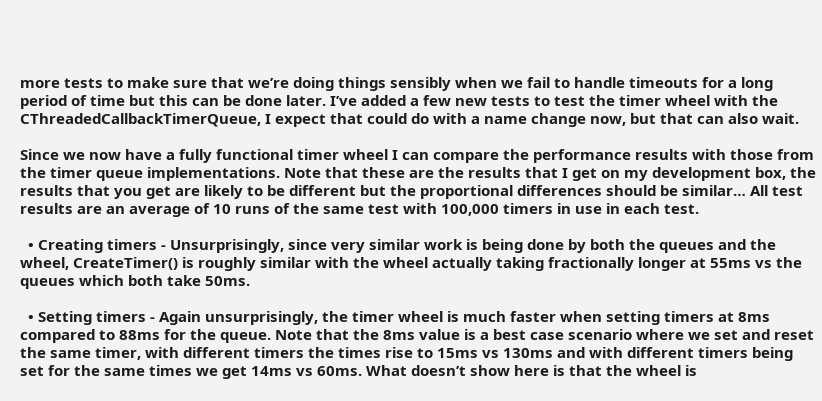more tests to make sure that we’re doing things sensibly when we fail to handle timeouts for a long period of time but this can be done later. I’ve added a few new tests to test the timer wheel with the CThreadedCallbackTimerQueue, I expect that could do with a name change now, but that can also wait.

Since we now have a fully functional timer wheel I can compare the performance results with those from the timer queue implementations. Note that these are the results that I get on my development box, the results that you get are likely to be different but the proportional differences should be similar… All test results are an average of 10 runs of the same test with 100,000 timers in use in each test.

  • Creating timers - Unsurprisingly, since very similar work is being done by both the queues and the wheel, CreateTimer() is roughly similar with the wheel actually taking fractionally longer at 55ms vs the queues which both take 50ms.

  • Setting timers - Again unsurprisingly, the timer wheel is much faster when setting timers at 8ms compared to 88ms for the queue. Note that the 8ms value is a best case scenario where we set and reset the same timer, with different timers the times rise to 15ms vs 130ms and with different timers being set for the same times we get 14ms vs 60ms. What doesn’t show here is that the wheel is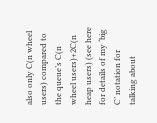also only C(n wheel users) compared to the queue’s C(n wheel users)+2C(n heap users) (see here for details of my ‘big C’ notation for talking about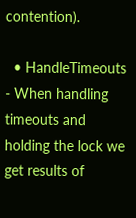contention).

  • HandleTimeouts - When handling timeouts and holding the lock we get results of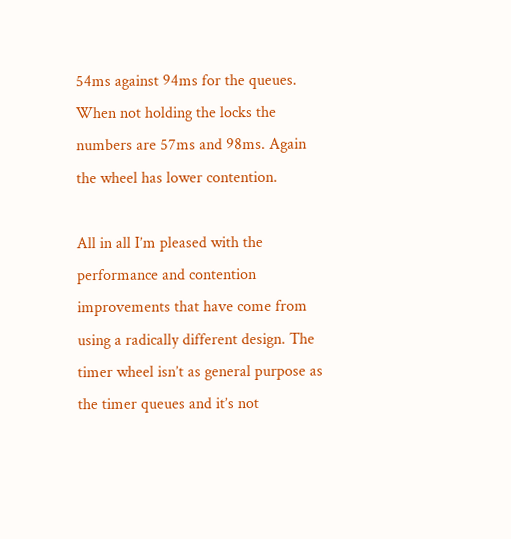54ms against 94ms for the queues. When not holding the locks the numbers are 57ms and 98ms. Again the wheel has lower contention.

All in all I’m pleased with the performance and contention improvements that have come from using a radically different design. The timer wheel isn’t as general purpose as the timer queues and it’s not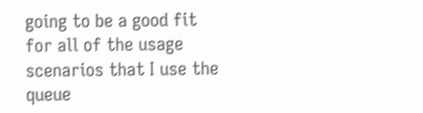going to be a good fit for all of the usage scenarios that I use the queue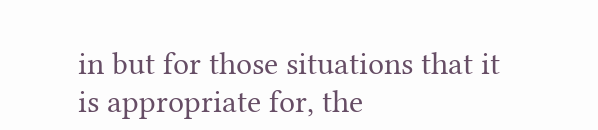in but for those situations that it is appropriate for, the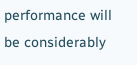performance will be considerably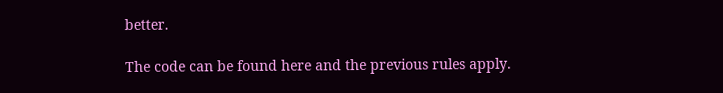better.

The code can be found here and the previous rules apply.